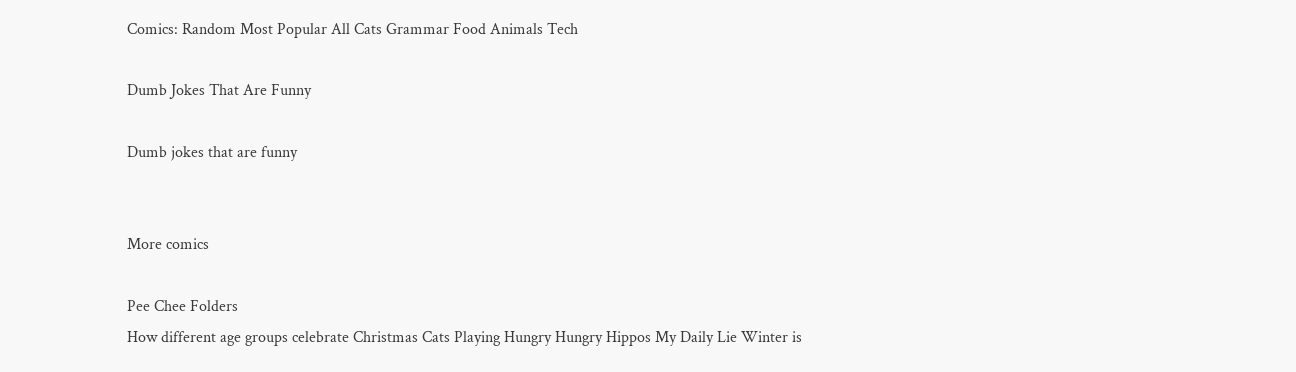Comics: Random Most Popular All Cats Grammar Food Animals Tech

Dumb Jokes That Are Funny

Dumb jokes that are funny


More comics

Pee Chee Folders
How different age groups celebrate Christmas Cats Playing Hungry Hungry Hippos My Daily Lie Winter is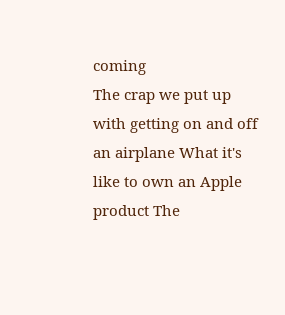coming
The crap we put up with getting on and off an airplane What it's like to own an Apple product The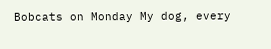Bobcats on Monday My dog, every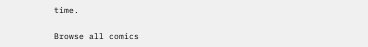time.

Browse all comics